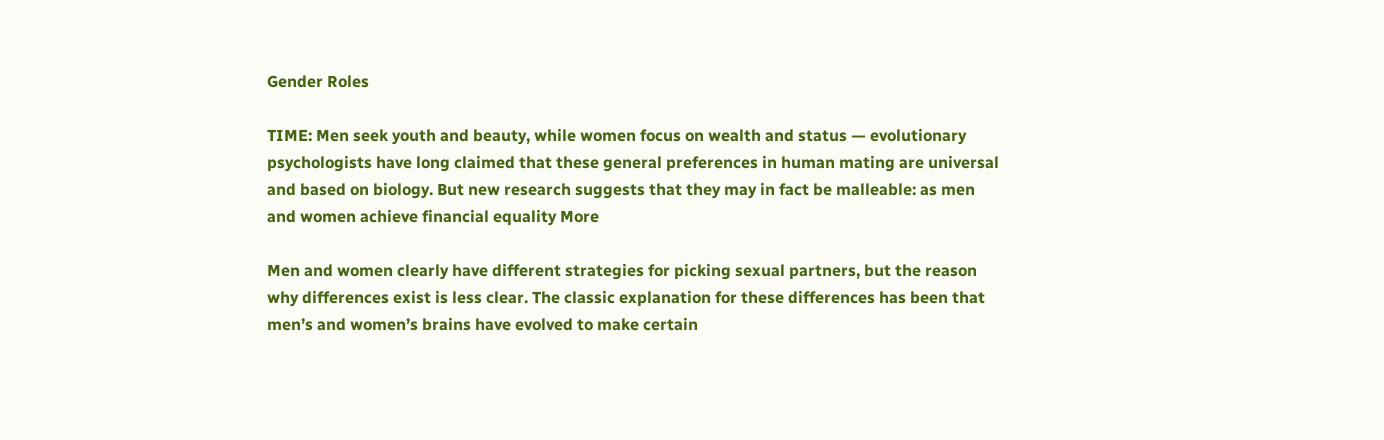Gender Roles

TIME: Men seek youth and beauty, while women focus on wealth and status — evolutionary psychologists have long claimed that these general preferences in human mating are universal and based on biology. But new research suggests that they may in fact be malleable: as men and women achieve financial equality More

Men and women clearly have different strategies for picking sexual partners, but the reason why differences exist is less clear. The classic explanation for these differences has been that men’s and women’s brains have evolved to make certain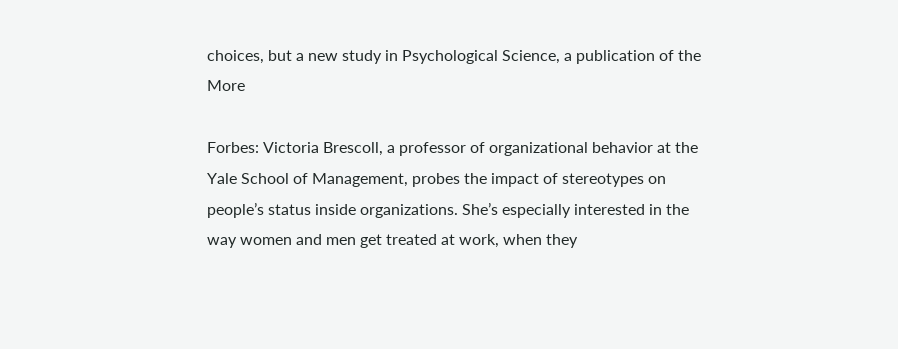choices, but a new study in Psychological Science, a publication of the More

Forbes: Victoria Brescoll, a professor of organizational behavior at the Yale School of Management, probes the impact of stereotypes on people’s status inside organizations. She’s especially interested in the way women and men get treated at work, when they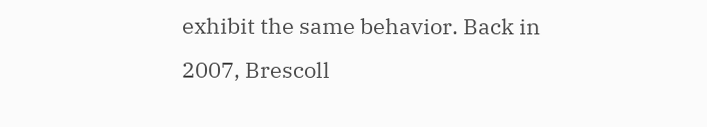exhibit the same behavior. Back in 2007, Brescoll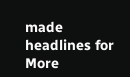made headlines for More